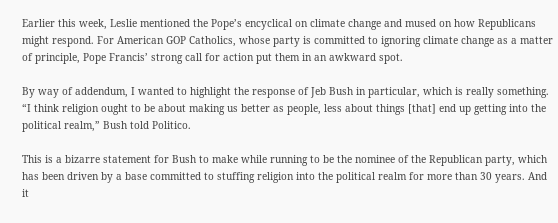Earlier this week, Leslie mentioned the Pope’s encyclical on climate change and mused on how Republicans might respond. For American GOP Catholics, whose party is committed to ignoring climate change as a matter of principle, Pope Francis’ strong call for action put them in an awkward spot.

By way of addendum, I wanted to highlight the response of Jeb Bush in particular, which is really something. “I think religion ought to be about making us better as people, less about things [that] end up getting into the political realm,” Bush told Politico.

This is a bizarre statement for Bush to make while running to be the nominee of the Republican party, which has been driven by a base committed to stuffing religion into the political realm for more than 30 years. And it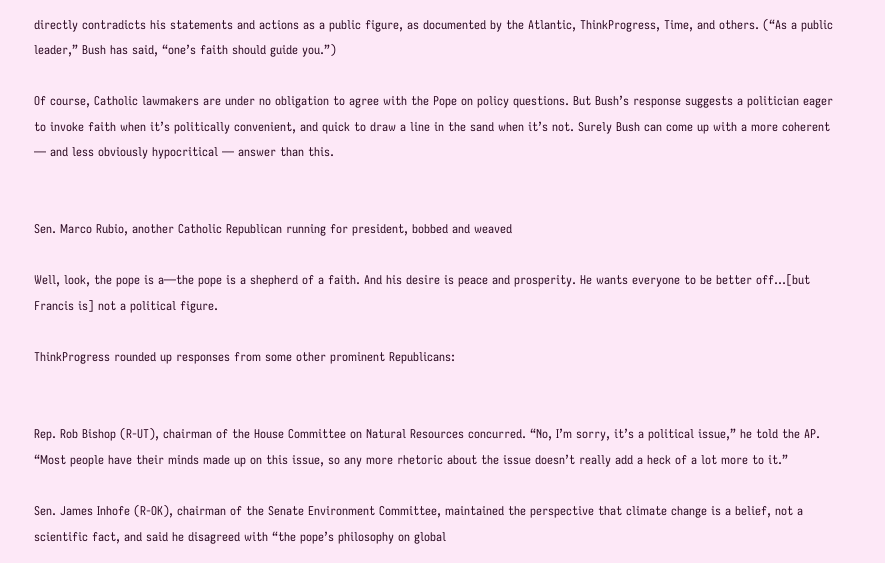directly contradicts his statements and actions as a public figure, as documented by the Atlantic, ThinkProgress, Time, and others. (“As a public leader,” Bush has said, “one’s faith should guide you.”)

Of course, Catholic lawmakers are under no obligation to agree with the Pope on policy questions. But Bush’s response suggests a politician eager to invoke faith when it’s politically convenient, and quick to draw a line in the sand when it’s not. Surely Bush can come up with a more coherent — and less obviously hypocritical — answer than this.


Sen. Marco Rubio, another Catholic Republican running for president, bobbed and weaved

Well, look, the pope is a—the pope is a shepherd of a faith. And his desire is peace and prosperity. He wants everyone to be better off…[but Francis is] not a political figure.

ThinkProgress rounded up responses from some other prominent Republicans:


Rep. Rob Bishop (R-UT), chairman of the House Committee on Natural Resources concurred. “No, I’m sorry, it’s a political issue,” he told the AP. “Most people have their minds made up on this issue, so any more rhetoric about the issue doesn’t really add a heck of a lot more to it.”

Sen. James Inhofe (R-OK), chairman of the Senate Environment Committee, maintained the perspective that climate change is a belief, not a scientific fact, and said he disagreed with “the pope’s philosophy on global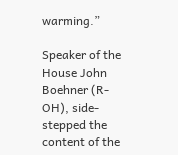warming.”

Speaker of the House John Boehner (R-OH), side-stepped the content of the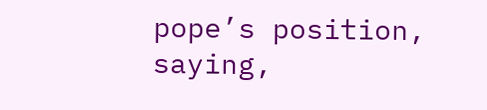pope’s position, saying,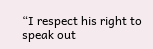“I respect his right to speak out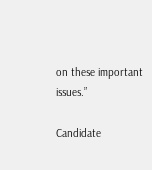on these important issues.”

Candidate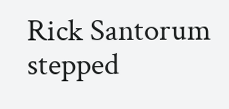Rick Santorum stepped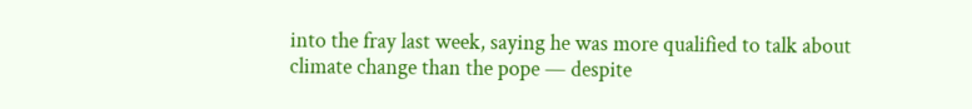into the fray last week, saying he was more qualified to talk about climate change than the pope — despite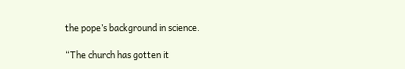the pope’s background in science.

“The church has gotten it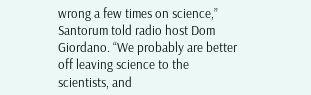wrong a few times on science,” Santorum told radio host Dom Giordano. “We probably are better off leaving science to the scientists, and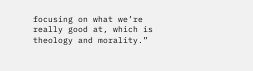focusing on what we’re really good at, which is theology and morality.”